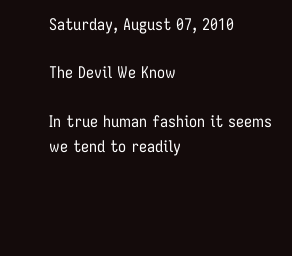Saturday, August 07, 2010

The Devil We Know

In true human fashion it seems we tend to readily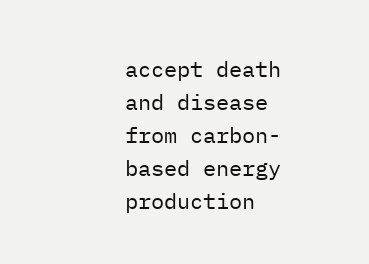accept death and disease from carbon-based energy production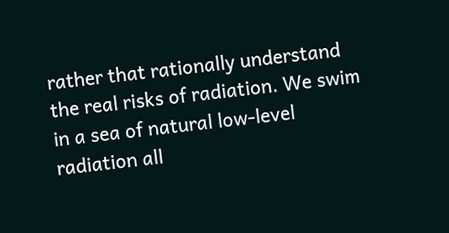rather that rationally understand the real risks of radiation. We swim in a sea of natural low-level radiation all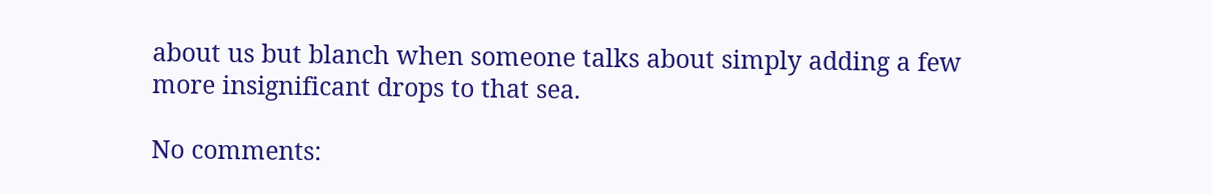about us but blanch when someone talks about simply adding a few more insignificant drops to that sea.

No comments: